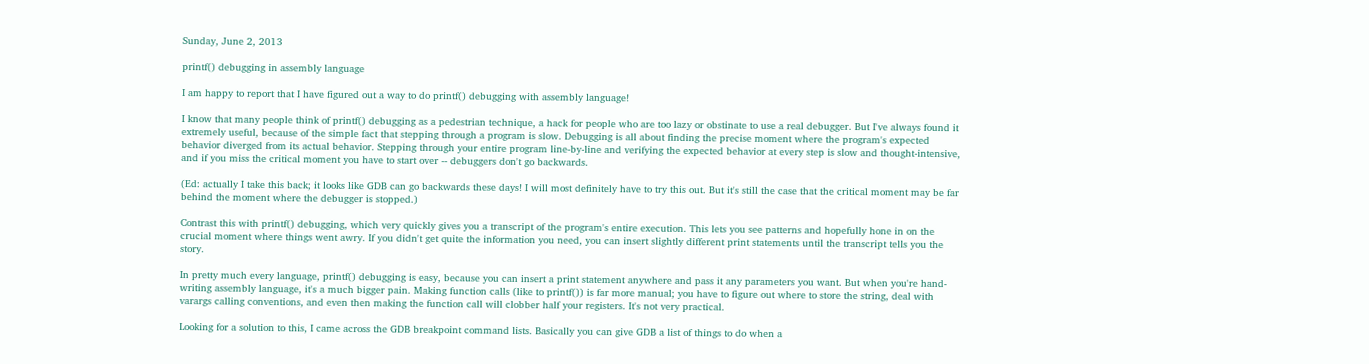Sunday, June 2, 2013

printf() debugging in assembly language

I am happy to report that I have figured out a way to do printf() debugging with assembly language!

I know that many people think of printf() debugging as a pedestrian technique, a hack for people who are too lazy or obstinate to use a real debugger. But I've always found it extremely useful, because of the simple fact that stepping through a program is slow. Debugging is all about finding the precise moment where the program's expected behavior diverged from its actual behavior. Stepping through your entire program line-by-line and verifying the expected behavior at every step is slow and thought-intensive, and if you miss the critical moment you have to start over -- debuggers don't go backwards.

(Ed: actually I take this back; it looks like GDB can go backwards these days! I will most definitely have to try this out. But it's still the case that the critical moment may be far behind the moment where the debugger is stopped.)

Contrast this with printf() debugging, which very quickly gives you a transcript of the program's entire execution. This lets you see patterns and hopefully hone in on the crucial moment where things went awry. If you didn't get quite the information you need, you can insert slightly different print statements until the transcript tells you the story.

In pretty much every language, printf() debugging is easy, because you can insert a print statement anywhere and pass it any parameters you want. But when you're hand-writing assembly language, it's a much bigger pain. Making function calls (like to printf()) is far more manual; you have to figure out where to store the string, deal with varargs calling conventions, and even then making the function call will clobber half your registers. It's not very practical.

Looking for a solution to this, I came across the GDB breakpoint command lists. Basically you can give GDB a list of things to do when a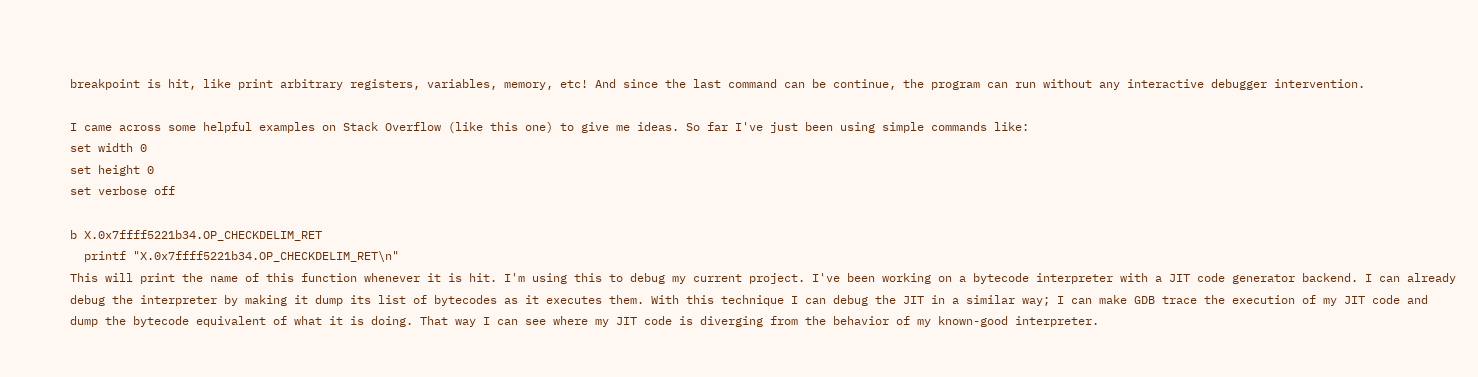breakpoint is hit, like print arbitrary registers, variables, memory, etc! And since the last command can be continue, the program can run without any interactive debugger intervention.

I came across some helpful examples on Stack Overflow (like this one) to give me ideas. So far I've just been using simple commands like:
set width 0
set height 0
set verbose off

b X.0x7ffff5221b34.OP_CHECKDELIM_RET
  printf "X.0x7ffff5221b34.OP_CHECKDELIM_RET\n"
This will print the name of this function whenever it is hit. I'm using this to debug my current project. I've been working on a bytecode interpreter with a JIT code generator backend. I can already debug the interpreter by making it dump its list of bytecodes as it executes them. With this technique I can debug the JIT in a similar way; I can make GDB trace the execution of my JIT code and dump the bytecode equivalent of what it is doing. That way I can see where my JIT code is diverging from the behavior of my known-good interpreter.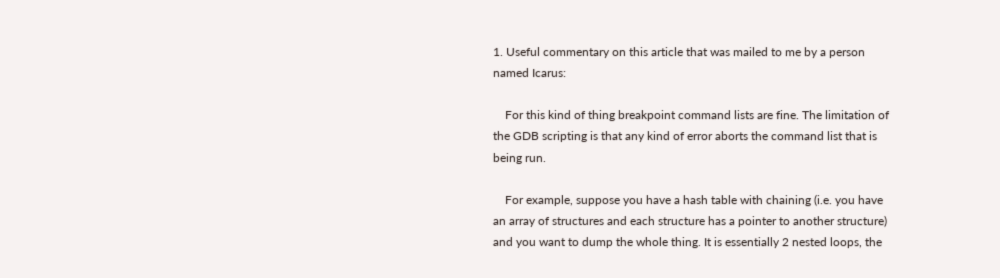1. Useful commentary on this article that was mailed to me by a person named Icarus:

    For this kind of thing breakpoint command lists are fine. The limitation of the GDB scripting is that any kind of error aborts the command list that is being run.

    For example, suppose you have a hash table with chaining (i.e. you have an array of structures and each structure has a pointer to another structure) and you want to dump the whole thing. It is essentially 2 nested loops, the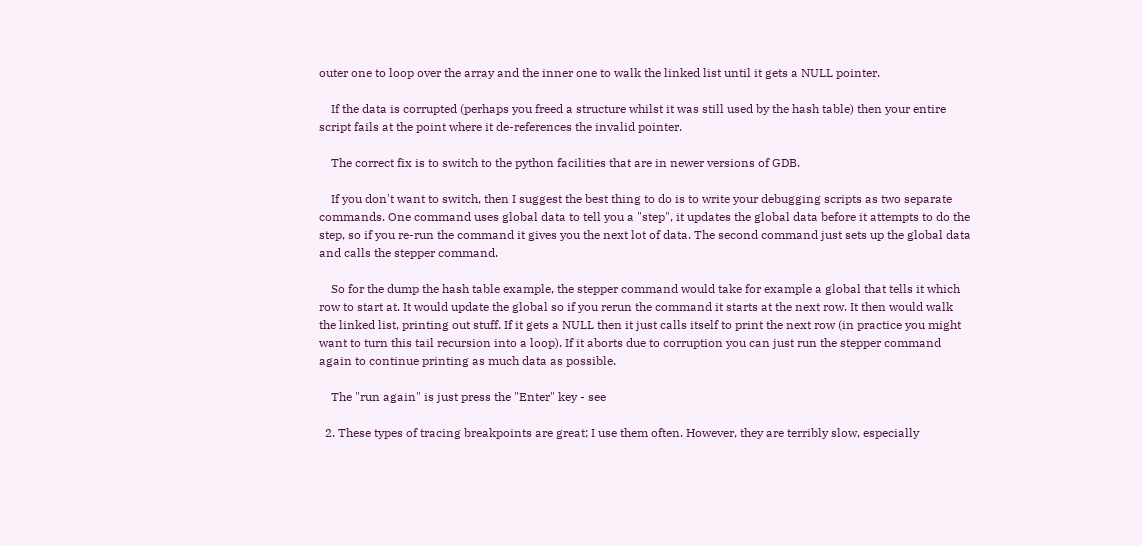outer one to loop over the array and the inner one to walk the linked list until it gets a NULL pointer.

    If the data is corrupted (perhaps you freed a structure whilst it was still used by the hash table) then your entire script fails at the point where it de-references the invalid pointer.

    The correct fix is to switch to the python facilities that are in newer versions of GDB.

    If you don't want to switch, then I suggest the best thing to do is to write your debugging scripts as two separate commands. One command uses global data to tell you a "step", it updates the global data before it attempts to do the step, so if you re-run the command it gives you the next lot of data. The second command just sets up the global data and calls the stepper command.

    So for the dump the hash table example, the stepper command would take for example a global that tells it which row to start at. It would update the global so if you rerun the command it starts at the next row. It then would walk the linked list, printing out stuff. If it gets a NULL then it just calls itself to print the next row (in practice you might want to turn this tail recursion into a loop). If it aborts due to corruption you can just run the stepper command again to continue printing as much data as possible.

    The "run again" is just press the "Enter" key - see

  2. These types of tracing breakpoints are great; I use them often. However, they are terribly slow, especially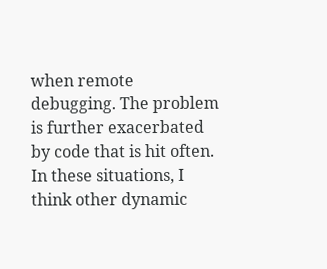when remote debugging. The problem is further exacerbated by code that is hit often. In these situations, I think other dynamic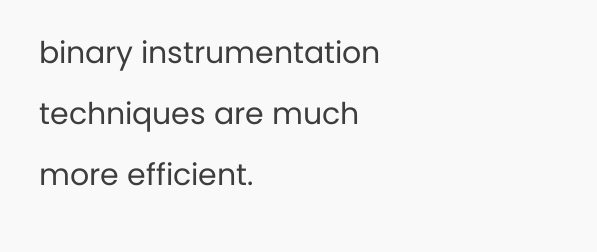binary instrumentation techniques are much more efficient.